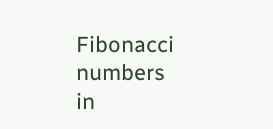Fibonacci numbers in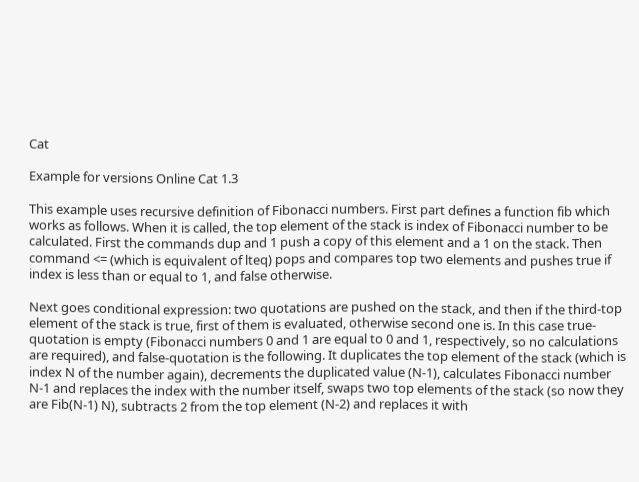Cat

Example for versions Online Cat 1.3

This example uses recursive definition of Fibonacci numbers. First part defines a function fib which works as follows. When it is called, the top element of the stack is index of Fibonacci number to be calculated. First the commands dup and 1 push a copy of this element and a 1 on the stack. Then command <= (which is equivalent of lteq) pops and compares top two elements and pushes true if index is less than or equal to 1, and false otherwise.

Next goes conditional expression: two quotations are pushed on the stack, and then if the third-top element of the stack is true, first of them is evaluated, otherwise second one is. In this case true-quotation is empty (Fibonacci numbers 0 and 1 are equal to 0 and 1, respectively, so no calculations are required), and false-quotation is the following. It duplicates the top element of the stack (which is index N of the number again), decrements the duplicated value (N-1), calculates Fibonacci number N-1 and replaces the index with the number itself, swaps two top elements of the stack (so now they are Fib(N-1) N), subtracts 2 from the top element (N-2) and replaces it with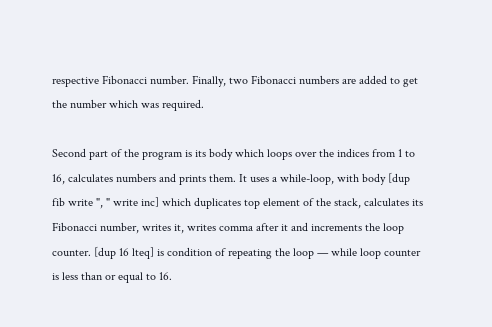respective Fibonacci number. Finally, two Fibonacci numbers are added to get the number which was required.

Second part of the program is its body which loops over the indices from 1 to 16, calculates numbers and prints them. It uses a while-loop, with body [dup fib write ", " write inc] which duplicates top element of the stack, calculates its Fibonacci number, writes it, writes comma after it and increments the loop counter. [dup 16 lteq] is condition of repeating the loop — while loop counter is less than or equal to 16.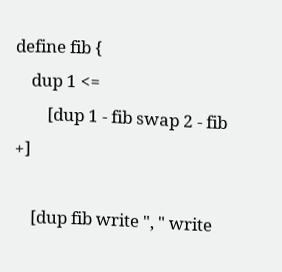define fib {
    dup 1 <=
        [dup 1 - fib swap 2 - fib +]

    [dup fib write ", " write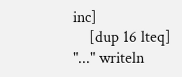inc]
    [dup 16 lteq]
"..." writeln